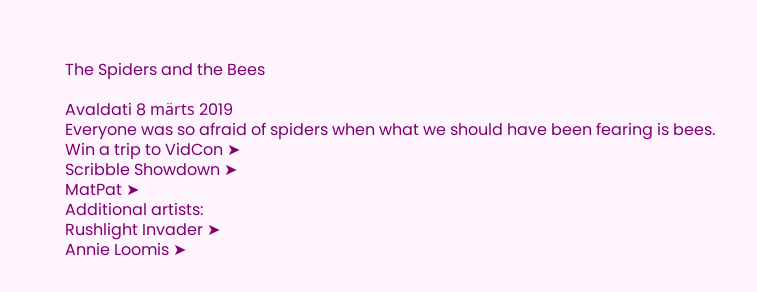The Spiders and the Bees

Avaldati 8 märts 2019
Everyone was so afraid of spiders when what we should have been fearing is bees.
Win a trip to VidCon ➤
Scribble Showdown ➤
MatPat ➤
Additional artists:
Rushlight Invader ➤
Annie Loomis ➤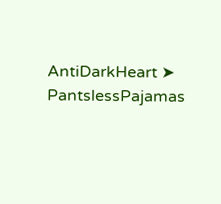AntiDarkHeart ➤
PantslessPajamas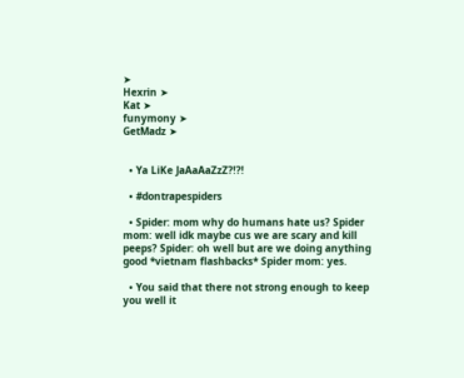➤
Hexrin ➤
Kat ➤
funymony ➤
GetMadz ➤


  • Ya LiKe JaAaAaZzZ?!?!

  • #dontrapespiders

  • Spider: mom why do humans hate us? Spider mom: well idk maybe cus we are scary and kill peeps? Spider: oh well but are we doing anything good *vietnam flashbacks* Spider mom: yes.

  • You said that there not strong enough to keep you well it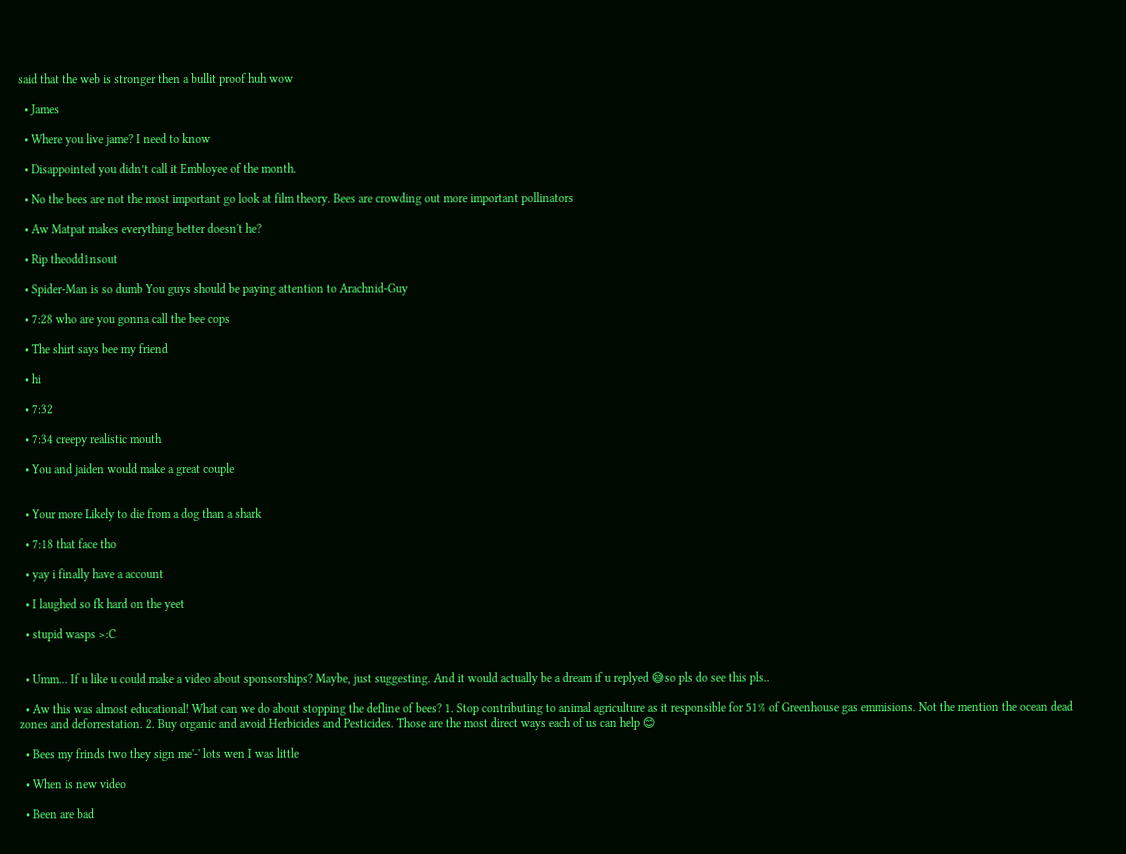said that the web is stronger then a bullit proof huh wow

  • James

  • Where you live jame? I need to know

  • Disappointed you didn’t call it Embloyee of the month.

  • No the bees are not the most important go look at film theory. Bees are crowding out more important pollinators

  • Aw Matpat makes everything better doesn't he?

  • Rip theodd1nsout

  • Spider-Man is so dumb You guys should be paying attention to Arachnid-Guy

  • 7:28 who are you gonna call the bee cops

  • The shirt says bee my friend

  • hi

  • 7:32

  • 7:34 creepy realistic mouth

  • You and jaiden would make a great couple


  • Your more Likely to die from a dog than a shark

  • 7:18 that face tho

  • yay i finally have a account

  • I laughed so fk hard on the yeet

  • stupid wasps >:C


  • Umm... If u like u could make a video about sponsorships? Maybe, just suggesting. And it would actually be a dream if u replyed 😅so pls do see this pls..

  • Aw this was almost educational! What can we do about stopping the defline of bees? 1. Stop contributing to animal agriculture as it responsible for 51% of Greenhouse gas emmisions. Not the mention the ocean dead zones and deforrestation. 2. Buy organic and avoid Herbicides and Pesticides. Those are the most direct ways each of us can help 😊

  • Bees my frinds two they sign me'-' lots wen I was little

  • When is new video

  • Been are bad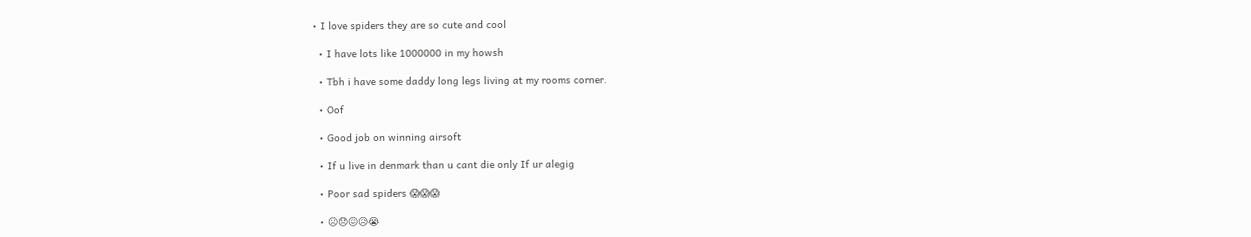• I love spiders they are so cute and cool

  • I have lots like 1000000 in my howsh

  • Tbh i have some daddy long legs living at my rooms corner.

  • Oof

  • Good job on winning airsoft

  • If u live in denmark than u cant die only If ur alegig

  • Poor sad spiders 😱😱😱

  • ☹😞😖😥😭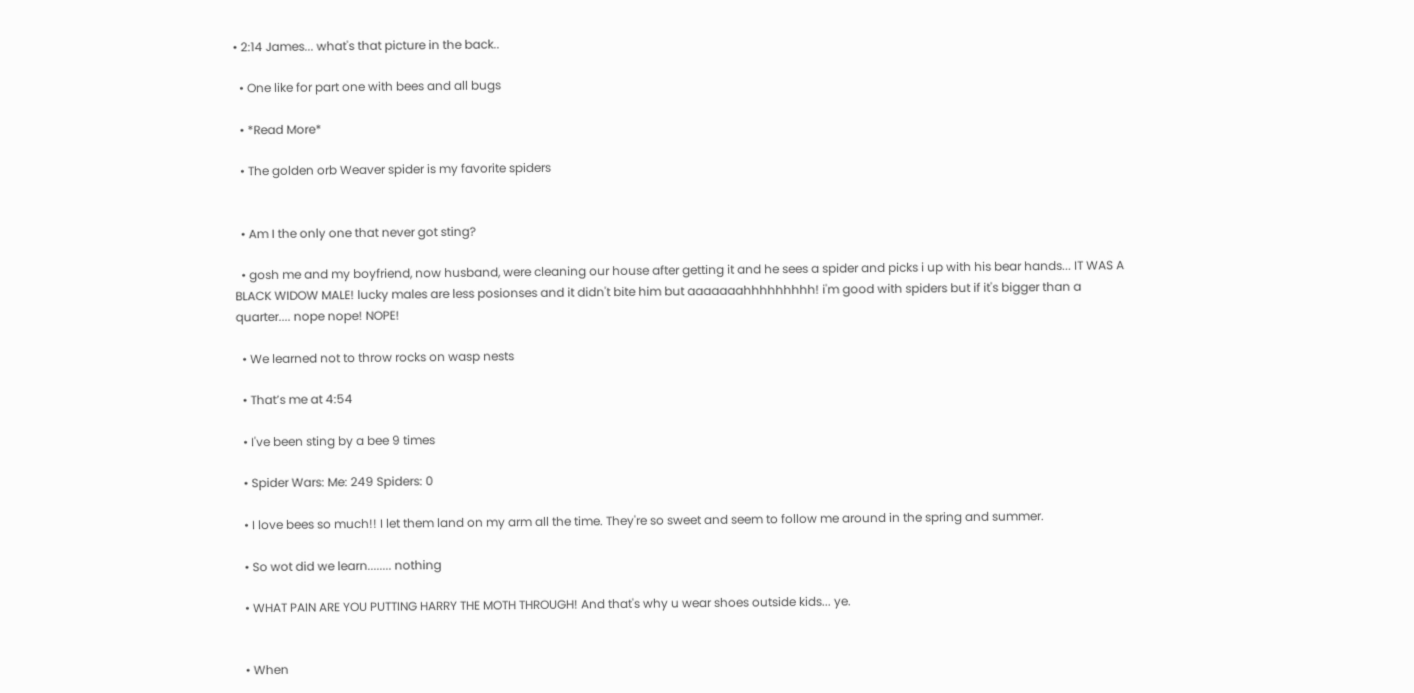• 2:14 James... what's that picture in the back..

  • One like for part one with bees and all bugs

  • *Read More*

  • The golden orb Weaver spider is my favorite spiders


  • Am I the only one that never got sting?

  • gosh me and my boyfriend, now husband, were cleaning our house after getting it and he sees a spider and picks i up with his bear hands... IT WAS A BLACK WIDOW MALE! lucky males are less posionses and it didn't bite him but aaaaaaahhhhhhhhh! i'm good with spiders but if it's bigger than a quarter.... nope nope! NOPE!

  • We learned not to throw rocks on wasp nests

  • That’s me at 4:54

  • I've been sting by a bee 9 times

  • Spider Wars: Me: 249 Spiders: 0

  • I love bees so much!! I let them land on my arm all the time. They're so sweet and seem to follow me around in the spring and summer.

  • So wot did we learn........ nothing

  • WHAT PAIN ARE YOU PUTTING HARRY THE MOTH THROUGH! And that's why u wear shoes outside kids... ye.


  • When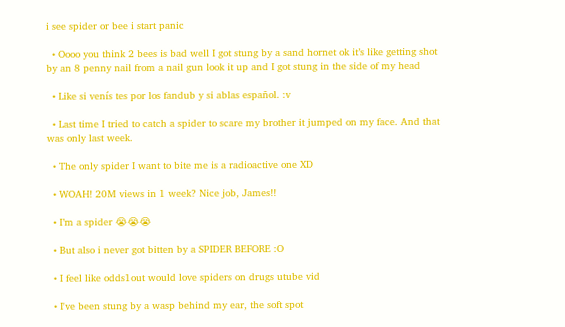i see spider or bee i start panic

  • Oooo you think 2 bees is bad well I got stung by a sand hornet ok it’s like getting shot by an 8 penny nail from a nail gun look it up and I got stung in the side of my head

  • Like si venís tes por los fandub y si ablas español. :v

  • Last time I tried to catch a spider to scare my brother it jumped on my face. And that was only last week.

  • The only spider I want to bite me is a radioactive one XD

  • WOAH! 20M views in 1 week? Nice job, James!!

  • I’m a spider 😭😭😭

  • But also i never got bitten by a SPIDER BEFORE :O

  • I feel like odds1out would love spiders on drugs utube vid

  • I've been stung by a wasp behind my ear, the soft spot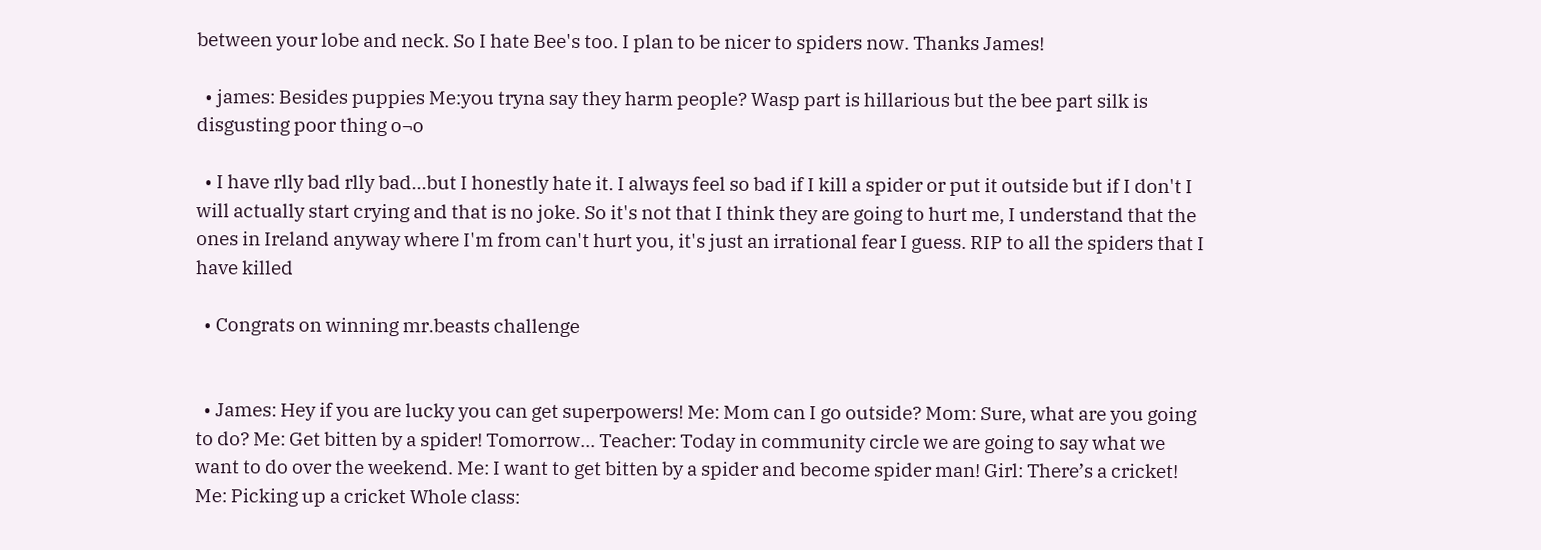between your lobe and neck. So I hate Bee's too. I plan to be nicer to spiders now. Thanks James!

  • james: Besides puppies Me:you tryna say they harm people? Wasp part is hillarious but the bee part silk is disgusting poor thing o¬o

  • I have rlly bad rlly bad...but I honestly hate it. I always feel so bad if I kill a spider or put it outside but if I don't I will actually start crying and that is no joke. So it's not that I think they are going to hurt me, I understand that the ones in Ireland anyway where I'm from can't hurt you, it's just an irrational fear I guess. RIP to all the spiders that I have killed

  • Congrats on winning mr.beasts challenge


  • James: Hey if you are lucky you can get superpowers! Me: Mom can I go outside? Mom: Sure, what are you going to do? Me: Get bitten by a spider! Tomorrow... Teacher: Today in community circle we are going to say what we want to do over the weekend. Me: I want to get bitten by a spider and become spider man! Girl: There’s a cricket! Me: Picking up a cricket Whole class: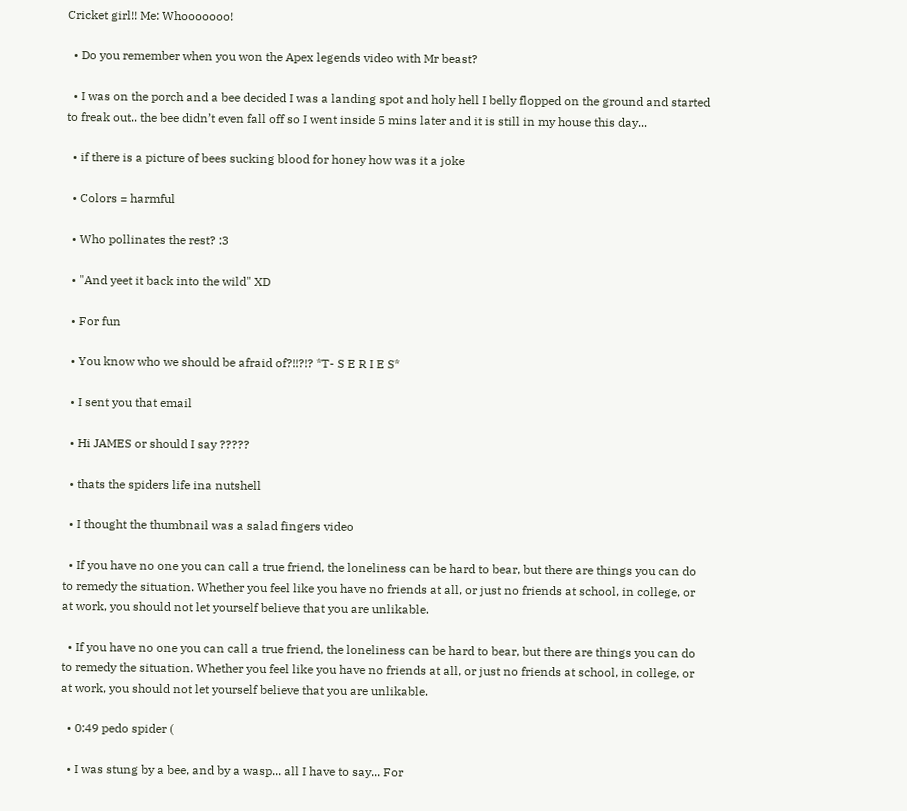Cricket girl!! Me: Whooooooo!

  • Do you remember when you won the Apex legends video with Mr beast?

  • I was on the porch and a bee decided I was a landing spot and holy hell I belly flopped on the ground and started to freak out.. the bee didn’t even fall off so I went inside 5 mins later and it is still in my house this day...

  • if there is a picture of bees sucking blood for honey how was it a joke

  • Colors = harmful

  • Who pollinates the rest? :3

  • "And yeet it back into the wild" XD

  • For fun

  • You know who we should be afraid of?!!?!? *T- S E R I E S*

  • I sent you that email

  • Hi JAMES or should I say ?????

  • thats the spiders life ina nutshell

  • I thought the thumbnail was a salad fingers video

  • If you have no one you can call a true friend, the loneliness can be hard to bear, but there are things you can do to remedy the situation. Whether you feel like you have no friends at all, or just no friends at school, in college, or at work, you should not let yourself believe that you are unlikable.

  • If you have no one you can call a true friend, the loneliness can be hard to bear, but there are things you can do to remedy the situation. Whether you feel like you have no friends at all, or just no friends at school, in college, or at work, you should not let yourself believe that you are unlikable.

  • 0:49 pedo spider (

  • I was stung by a bee, and by a wasp... all I have to say... For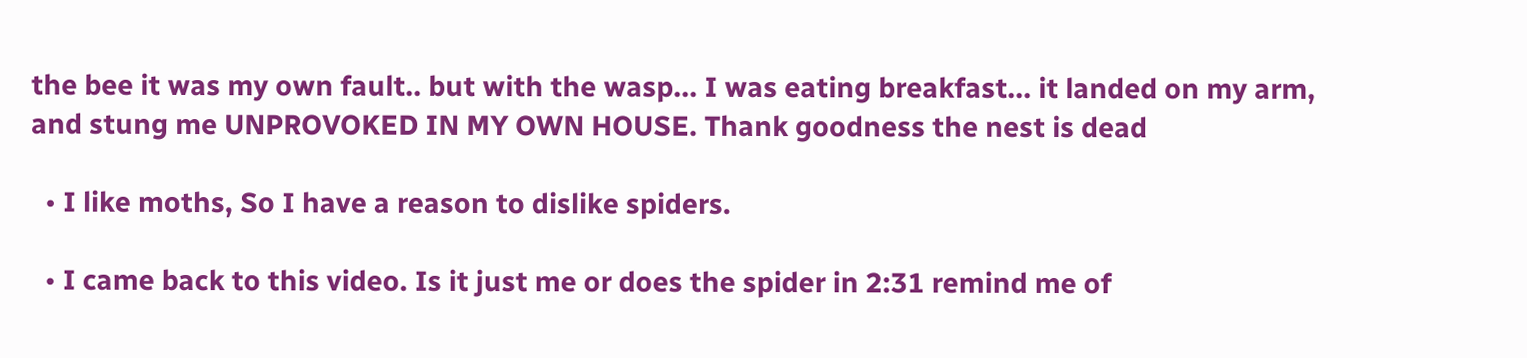the bee it was my own fault.. but with the wasp... I was eating breakfast... it landed on my arm, and stung me UNPROVOKED IN MY OWN HOUSE. Thank goodness the nest is dead

  • I like moths, So I have a reason to dislike spiders.

  • I came back to this video. Is it just me or does the spider in 2:31 remind me of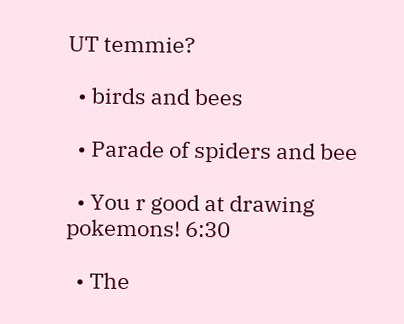UT temmie?

  • birds and bees

  • Parade of spiders and bee

  • You r good at drawing pokemons! 6:30

  • The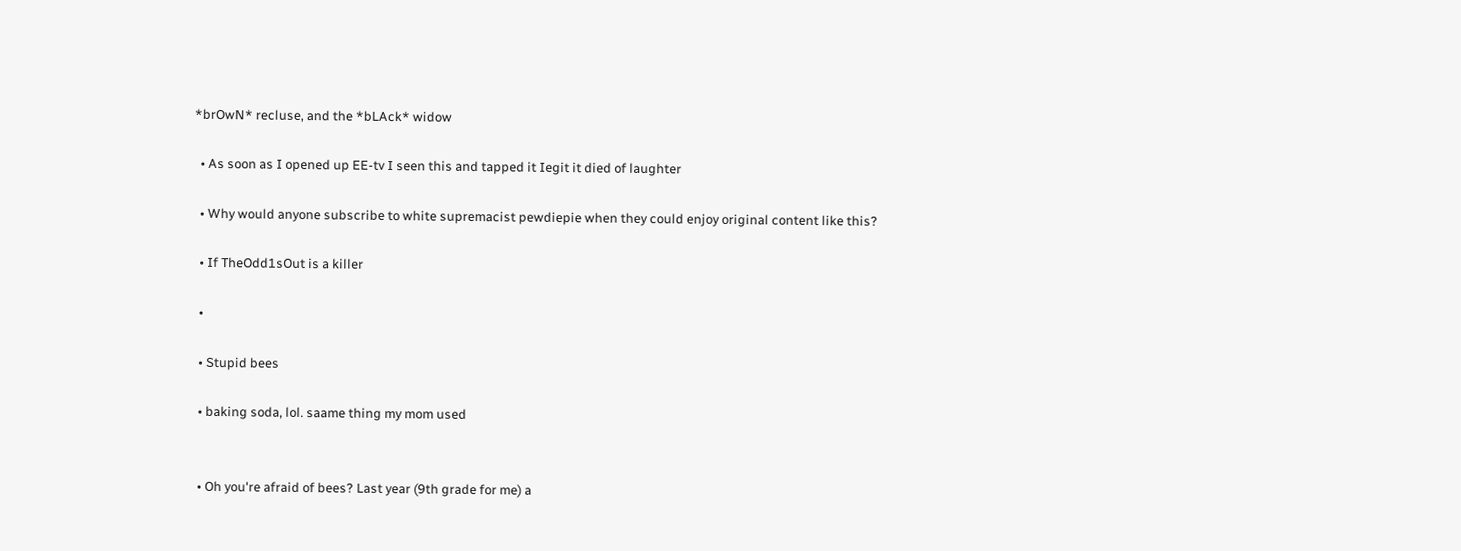*brOwN* recluse, and the *bLAck* widow

  • As soon as I opened up EE-tv I seen this and tapped it Iegit it died of laughter

  • Why would anyone subscribe to white supremacist pewdiepie when they could enjoy original content like this?

  • If TheOdd1sOut is a killer

  •

  • Stupid bees

  • baking soda, lol. saame thing my mom used


  • Oh you're afraid of bees? Last year (9th grade for me) a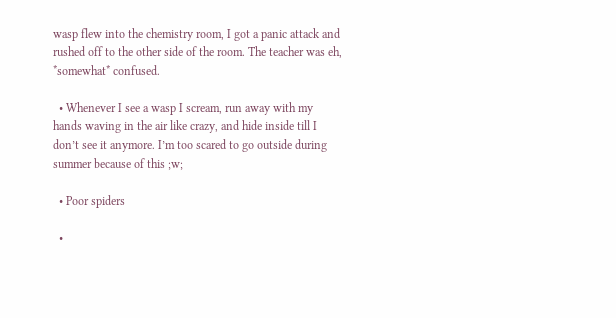wasp flew into the chemistry room, I got a panic attack and rushed off to the other side of the room. The teacher was eh, *somewhat* confused.

  • Whenever I see a wasp I scream, run away with my hands waving in the air like crazy, and hide inside till I don’t see it anymore. I’m too scared to go outside during summer because of this ;w;

  • Poor spiders

  •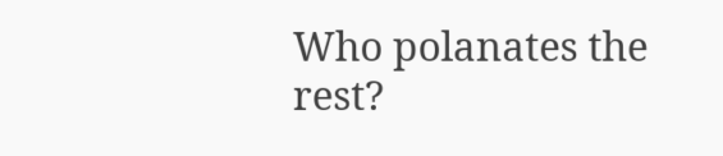Who polanates the rest?